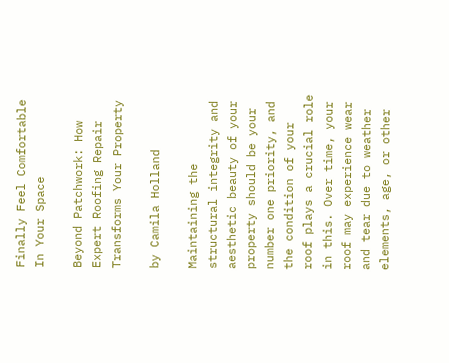Finally Feel Comfortable In Your Space

Beyond Patchwork: How Expert Roofing Repair Transforms Your Property

by Camila Holland

Maintaining the structural integrity and aesthetic beauty of your property should be your number one priority, and the condition of your roof plays a crucial role in this. Over time, your roof may experience wear and tear due to weather elements, age, or other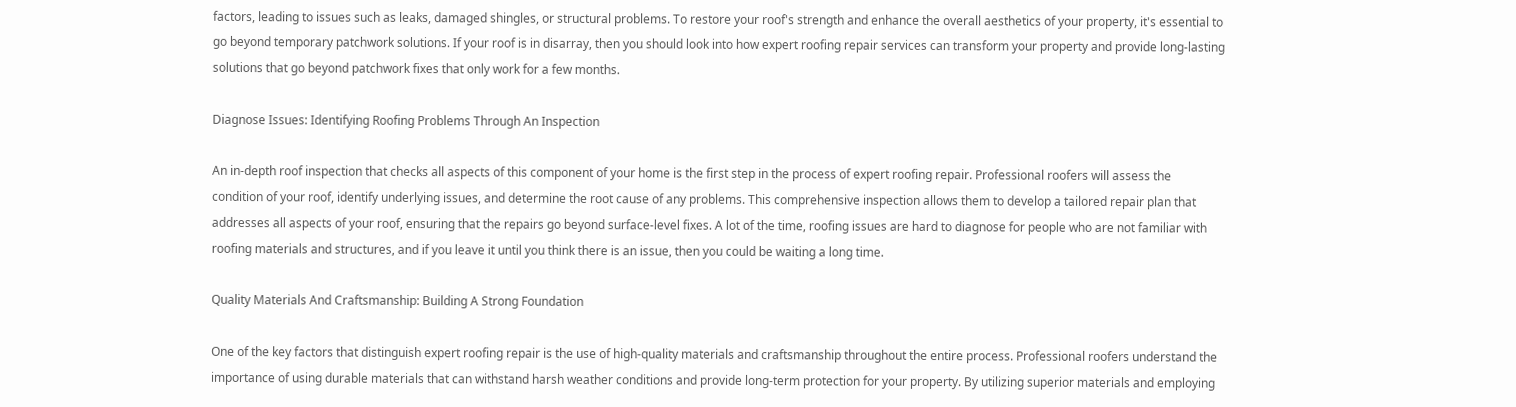factors, leading to issues such as leaks, damaged shingles, or structural problems. To restore your roof's strength and enhance the overall aesthetics of your property, it's essential to go beyond temporary patchwork solutions. If your roof is in disarray, then you should look into how expert roofing repair services can transform your property and provide long-lasting solutions that go beyond patchwork fixes that only work for a few months.

Diagnose Issues: Identifying Roofing Problems Through An Inspection

An in-depth roof inspection that checks all aspects of this component of your home is the first step in the process of expert roofing repair. Professional roofers will assess the condition of your roof, identify underlying issues, and determine the root cause of any problems. This comprehensive inspection allows them to develop a tailored repair plan that addresses all aspects of your roof, ensuring that the repairs go beyond surface-level fixes. A lot of the time, roofing issues are hard to diagnose for people who are not familiar with roofing materials and structures, and if you leave it until you think there is an issue, then you could be waiting a long time.

Quality Materials And Craftsmanship: Building A Strong Foundation

One of the key factors that distinguish expert roofing repair is the use of high-quality materials and craftsmanship throughout the entire process. Professional roofers understand the importance of using durable materials that can withstand harsh weather conditions and provide long-term protection for your property. By utilizing superior materials and employing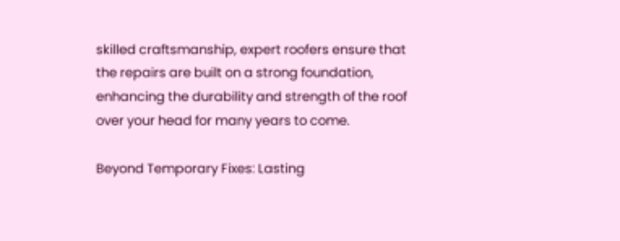skilled craftsmanship, expert roofers ensure that the repairs are built on a strong foundation, enhancing the durability and strength of the roof over your head for many years to come.

Beyond Temporary Fixes: Lasting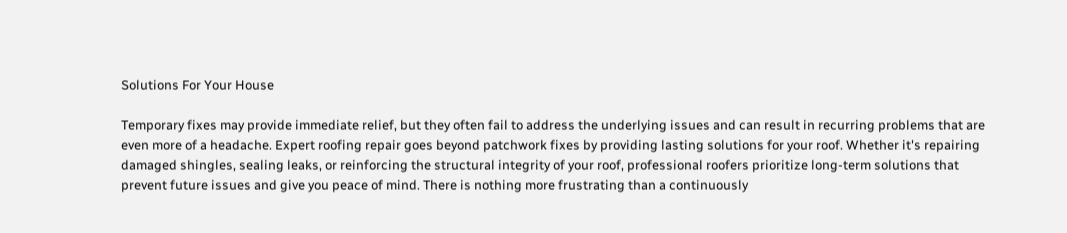Solutions For Your House

Temporary fixes may provide immediate relief, but they often fail to address the underlying issues and can result in recurring problems that are even more of a headache. Expert roofing repair goes beyond patchwork fixes by providing lasting solutions for your roof. Whether it's repairing damaged shingles, sealing leaks, or reinforcing the structural integrity of your roof, professional roofers prioritize long-term solutions that prevent future issues and give you peace of mind. There is nothing more frustrating than a continuously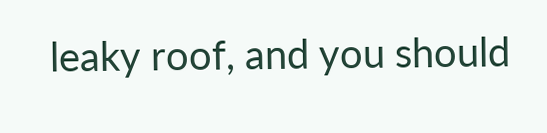leaky roof, and you should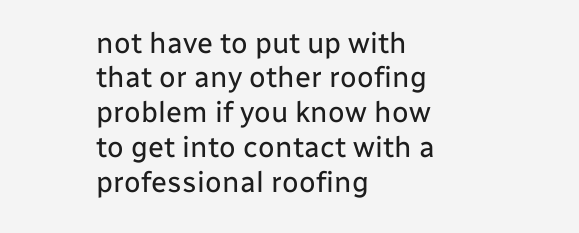not have to put up with that or any other roofing problem if you know how to get into contact with a professional roofing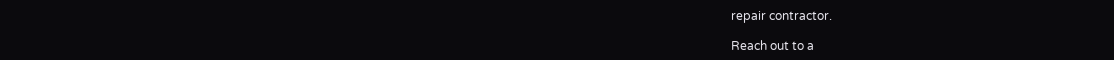repair contractor.

Reach out to a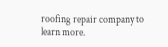roofing repair company to learn more.